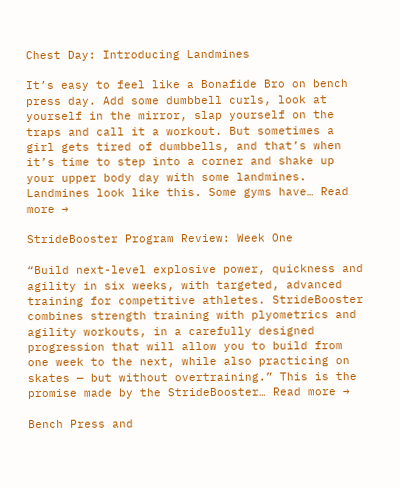Chest Day: Introducing Landmines

It’s easy to feel like a Bonafide Bro on bench press day. Add some dumbbell curls, look at yourself in the mirror, slap yourself on the traps and call it a workout. But sometimes a girl gets tired of dumbbells, and that’s when it’s time to step into a corner and shake up your upper body day with some landmines. Landmines look like this. Some gyms have… Read more →

StrideBooster Program Review: Week One

“Build next-level explosive power, quickness and agility in six weeks, with targeted, advanced training for competitive athletes. StrideBooster combines strength training with plyometrics and agility workouts, in a carefully designed progression that will allow you to build from one week to the next, while also practicing on skates — but without overtraining.” This is the promise made by the StrideBooster… Read more →

Bench Press and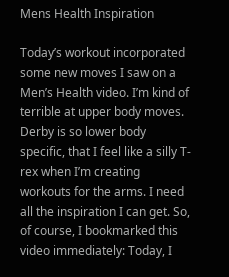Mens Health Inspiration

Today’s workout incorporated some new moves I saw on a Men’s Health video. I’m kind of terrible at upper body moves. Derby is so lower body specific, that I feel like a silly T-rex when I’m creating workouts for the arms. I need all the inspiration I can get. So, of course, I bookmarked this video immediately: Today, I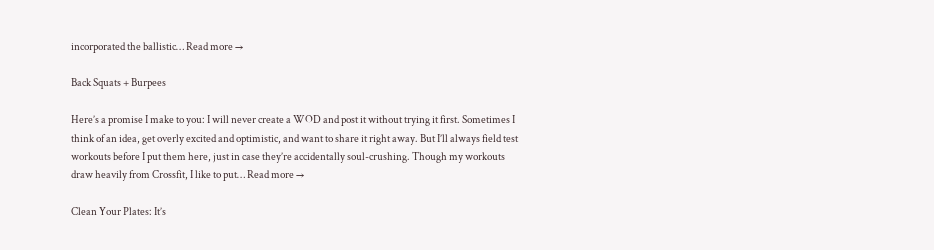incorporated the ballistic… Read more →

Back Squats + Burpees

Here’s a promise I make to you: I will never create a WOD and post it without trying it first. Sometimes I think of an idea, get overly excited and optimistic, and want to share it right away. But I’ll always field test workouts before I put them here, just in case they’re accidentally soul-crushing. Though my workouts draw heavily from Crossfit, I like to put… Read more →

Clean Your Plates: It’s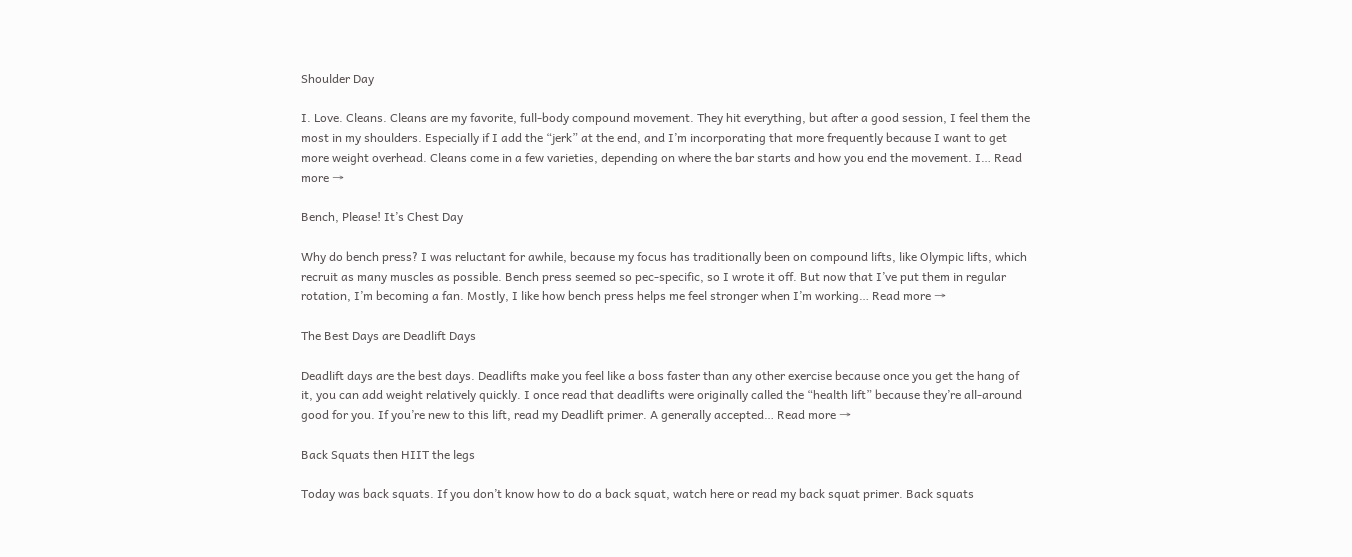Shoulder Day

I. Love. Cleans. Cleans are my favorite, full-body compound movement. They hit everything, but after a good session, I feel them the most in my shoulders. Especially if I add the “jerk” at the end, and I’m incorporating that more frequently because I want to get more weight overhead. Cleans come in a few varieties, depending on where the bar starts and how you end the movement. I… Read more →

Bench, Please! It’s Chest Day

Why do bench press? I was reluctant for awhile, because my focus has traditionally been on compound lifts, like Olympic lifts, which recruit as many muscles as possible. Bench press seemed so pec-specific, so I wrote it off. But now that I’ve put them in regular rotation, I’m becoming a fan. Mostly, I like how bench press helps me feel stronger when I’m working… Read more →

The Best Days are Deadlift Days

Deadlift days are the best days. Deadlifts make you feel like a boss faster than any other exercise because once you get the hang of it, you can add weight relatively quickly. I once read that deadlifts were originally called the “health lift” because they’re all-around good for you. If you’re new to this lift, read my Deadlift primer. A generally accepted… Read more →

Back Squats then HIIT the legs

Today was back squats. If you don’t know how to do a back squat, watch here or read my back squat primer. Back squats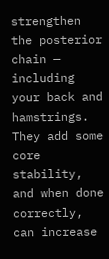strengthen the posterior chain — including your back and hamstrings. They add some core stability, and when done correctly, can increase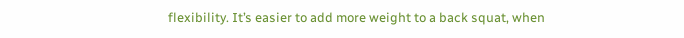flexibility. It’s easier to add more weight to a back squat, when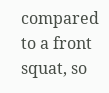compared to a front squat, so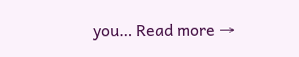you… Read more →